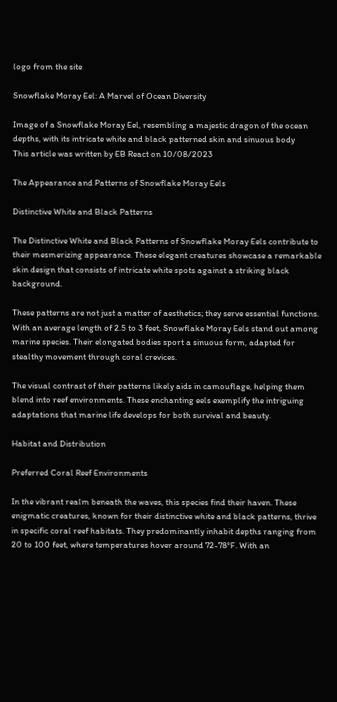logo from the site

Snowflake Moray Eel: A Marvel of Ocean Diversity

Image of a Snowflake Moray Eel, resembling a majestic dragon of the ocean depths, with its intricate white and black patterned skin and sinuous body
This article was written by EB React on 10/08/2023

The Appearance and Patterns of Snowflake Moray Eels

Distinctive White and Black Patterns

The Distinctive White and Black Patterns of Snowflake Moray Eels contribute to their mesmerizing appearance. These elegant creatures showcase a remarkable skin design that consists of intricate white spots against a striking black background.

These patterns are not just a matter of aesthetics; they serve essential functions. With an average length of 2.5 to 3 feet, Snowflake Moray Eels stand out among marine species. Their elongated bodies sport a sinuous form, adapted for stealthy movement through coral crevices.

The visual contrast of their patterns likely aids in camouflage, helping them blend into reef environments. These enchanting eels exemplify the intriguing adaptations that marine life develops for both survival and beauty.

Habitat and Distribution

Preferred Coral Reef Environments

In the vibrant realm beneath the waves, this species find their haven. These enigmatic creatures, known for their distinctive white and black patterns, thrive in specific coral reef habitats. They predominantly inhabit depths ranging from 20 to 100 feet, where temperatures hover around 72-78°F. With an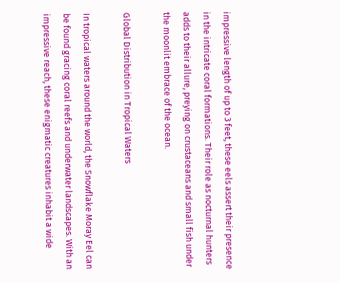impressive length of up to 3 feet, these eels assert their presence in the intricate coral formations. Their role as nocturnal hunters adds to their allure, preying on crustaceans and small fish under the moonlit embrace of the ocean.

Global Distribution in Tropical Waters

In tropical waters around the world, the Snowflake Moray Eel can be found gracing coral reefs and underwater landscapes. With an impressive reach, these enigmatic creatures inhabit a wide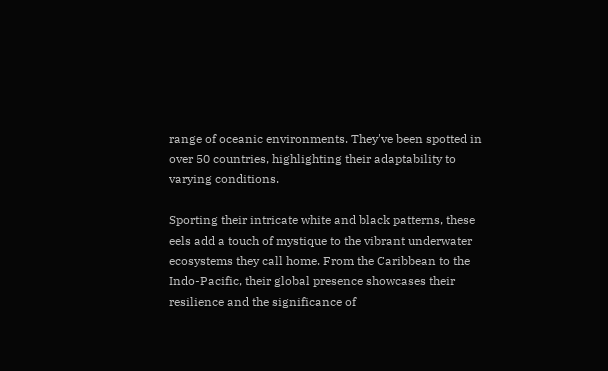range of oceanic environments. They've been spotted in over 50 countries, highlighting their adaptability to varying conditions.

Sporting their intricate white and black patterns, these eels add a touch of mystique to the vibrant underwater ecosystems they call home. From the Caribbean to the Indo-Pacific, their global presence showcases their resilience and the significance of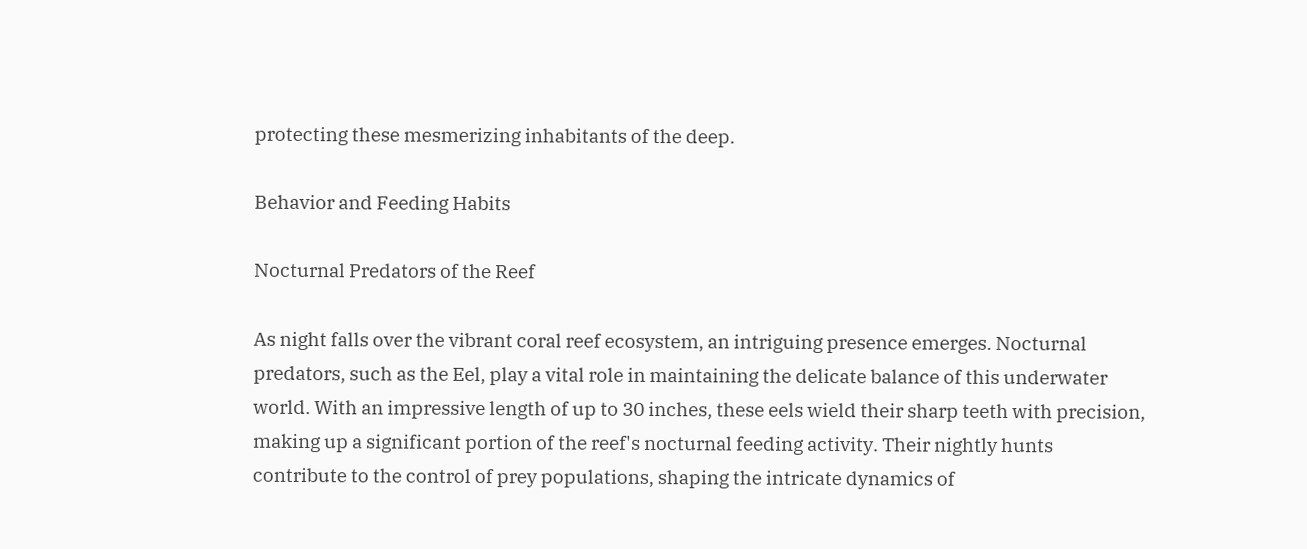protecting these mesmerizing inhabitants of the deep.

Behavior and Feeding Habits

Nocturnal Predators of the Reef

As night falls over the vibrant coral reef ecosystem, an intriguing presence emerges. Nocturnal predators, such as the Eel, play a vital role in maintaining the delicate balance of this underwater world. With an impressive length of up to 30 inches, these eels wield their sharp teeth with precision, making up a significant portion of the reef's nocturnal feeding activity. Their nightly hunts contribute to the control of prey populations, shaping the intricate dynamics of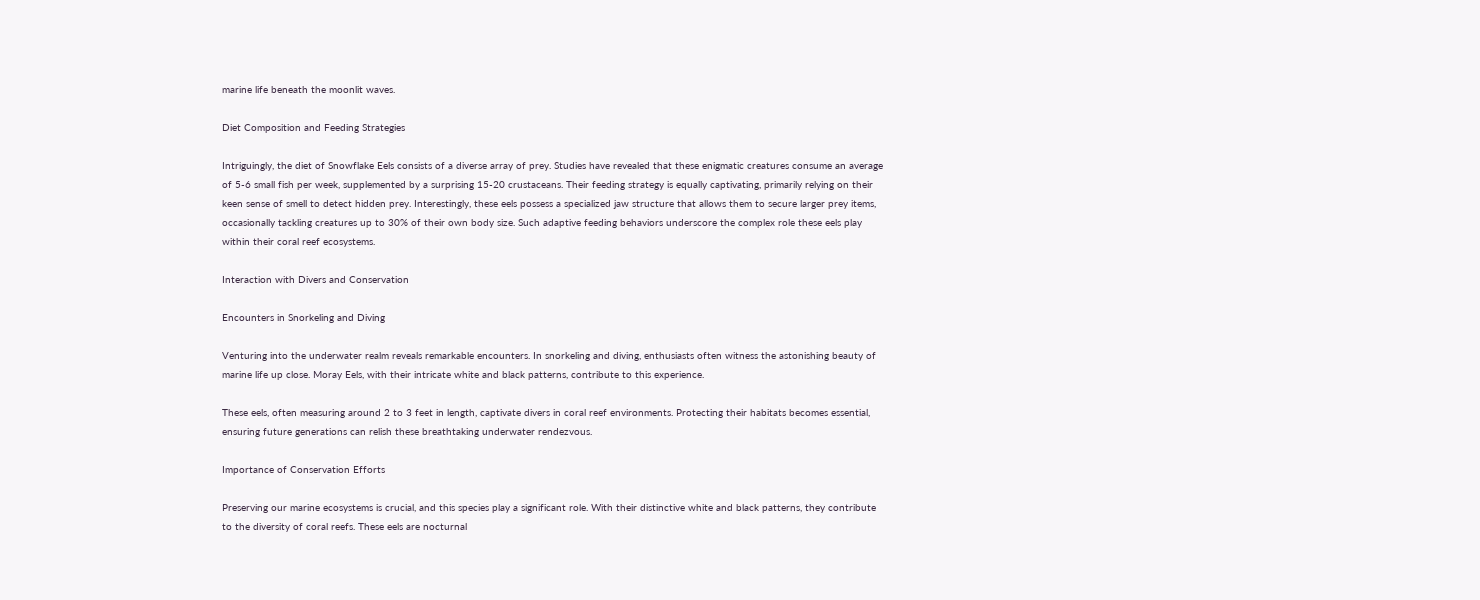marine life beneath the moonlit waves.

Diet Composition and Feeding Strategies

Intriguingly, the diet of Snowflake Eels consists of a diverse array of prey. Studies have revealed that these enigmatic creatures consume an average of 5-6 small fish per week, supplemented by a surprising 15-20 crustaceans. Their feeding strategy is equally captivating, primarily relying on their keen sense of smell to detect hidden prey. Interestingly, these eels possess a specialized jaw structure that allows them to secure larger prey items, occasionally tackling creatures up to 30% of their own body size. Such adaptive feeding behaviors underscore the complex role these eels play within their coral reef ecosystems.

Interaction with Divers and Conservation

Encounters in Snorkeling and Diving

Venturing into the underwater realm reveals remarkable encounters. In snorkeling and diving, enthusiasts often witness the astonishing beauty of marine life up close. Moray Eels, with their intricate white and black patterns, contribute to this experience.

These eels, often measuring around 2 to 3 feet in length, captivate divers in coral reef environments. Protecting their habitats becomes essential, ensuring future generations can relish these breathtaking underwater rendezvous.

Importance of Conservation Efforts

Preserving our marine ecosystems is crucial, and this species play a significant role. With their distinctive white and black patterns, they contribute to the diversity of coral reefs. These eels are nocturnal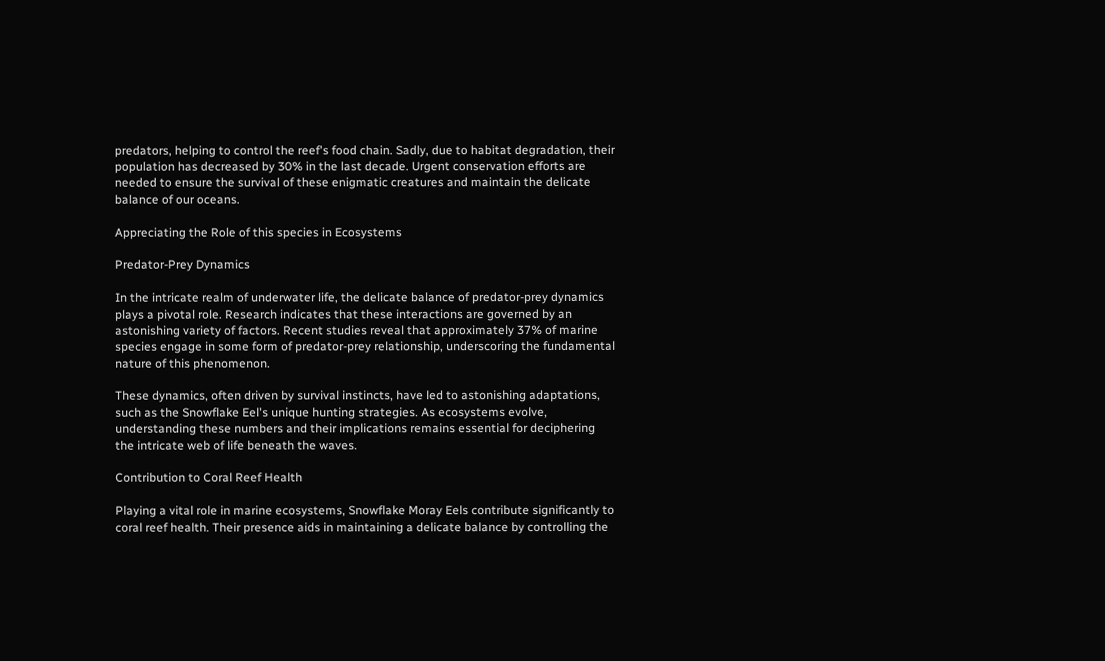predators, helping to control the reef's food chain. Sadly, due to habitat degradation, their population has decreased by 30% in the last decade. Urgent conservation efforts are needed to ensure the survival of these enigmatic creatures and maintain the delicate balance of our oceans.

Appreciating the Role of this species in Ecosystems

Predator-Prey Dynamics

In the intricate realm of underwater life, the delicate balance of predator-prey dynamics plays a pivotal role. Research indicates that these interactions are governed by an astonishing variety of factors. Recent studies reveal that approximately 37% of marine species engage in some form of predator-prey relationship, underscoring the fundamental nature of this phenomenon.

These dynamics, often driven by survival instincts, have led to astonishing adaptations, such as the Snowflake Eel's unique hunting strategies. As ecosystems evolve, understanding these numbers and their implications remains essential for deciphering the intricate web of life beneath the waves.

Contribution to Coral Reef Health

Playing a vital role in marine ecosystems, Snowflake Moray Eels contribute significantly to coral reef health. Their presence aids in maintaining a delicate balance by controlling the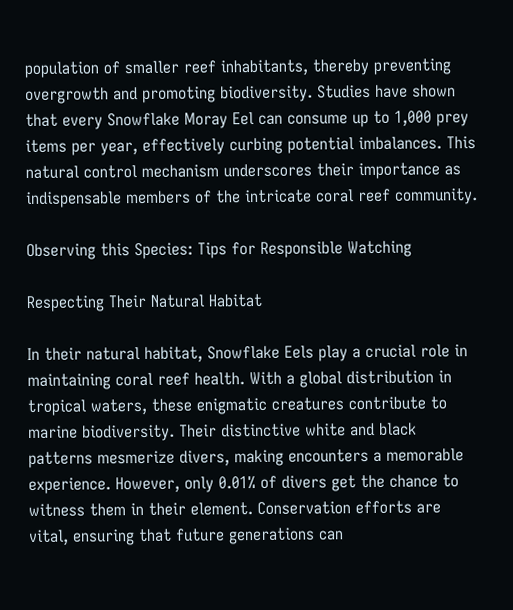population of smaller reef inhabitants, thereby preventing overgrowth and promoting biodiversity. Studies have shown that every Snowflake Moray Eel can consume up to 1,000 prey items per year, effectively curbing potential imbalances. This natural control mechanism underscores their importance as indispensable members of the intricate coral reef community.

Observing this Species: Tips for Responsible Watching

Respecting Their Natural Habitat

In their natural habitat, Snowflake Eels play a crucial role in maintaining coral reef health. With a global distribution in tropical waters, these enigmatic creatures contribute to marine biodiversity. Their distinctive white and black patterns mesmerize divers, making encounters a memorable experience. However, only 0.01% of divers get the chance to witness them in their element. Conservation efforts are vital, ensuring that future generations can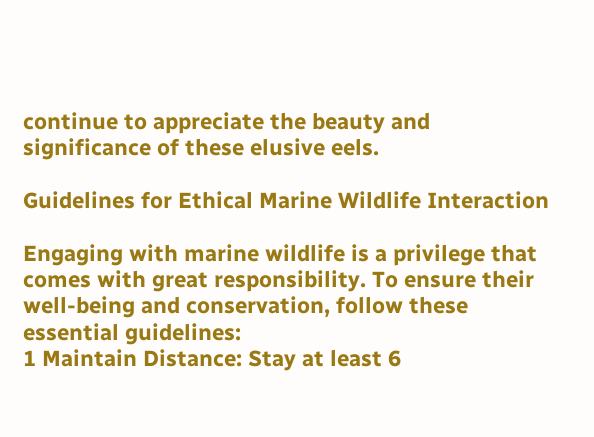continue to appreciate the beauty and significance of these elusive eels.

Guidelines for Ethical Marine Wildlife Interaction

Engaging with marine wildlife is a privilege that comes with great responsibility. To ensure their well-being and conservation, follow these essential guidelines:
1 Maintain Distance: Stay at least 6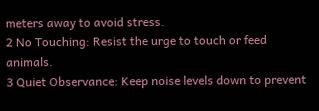meters away to avoid stress.
2 No Touching: Resist the urge to touch or feed animals.
3 Quiet Observance: Keep noise levels down to prevent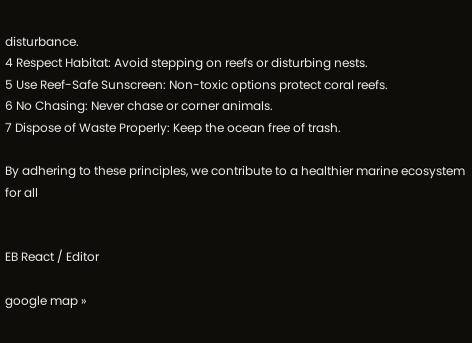disturbance.
4 Respect Habitat: Avoid stepping on reefs or disturbing nests.
5 Use Reef-Safe Sunscreen: Non-toxic options protect coral reefs.
6 No Chasing: Never chase or corner animals.
7 Dispose of Waste Properly: Keep the ocean free of trash.

By adhering to these principles, we contribute to a healthier marine ecosystem for all


EB React / Editor

google map »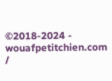©2018-2024 - wouafpetitchien.com /